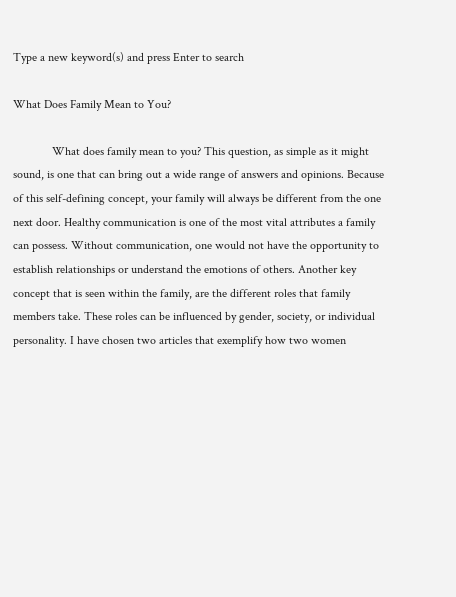Type a new keyword(s) and press Enter to search

What Does Family Mean to You?

             What does family mean to you? This question, as simple as it might sound, is one that can bring out a wide range of answers and opinions. Because of this self-defining concept, your family will always be different from the one next door. Healthy communication is one of the most vital attributes a family can possess. Without communication, one would not have the opportunity to establish relationships or understand the emotions of others. Another key concept that is seen within the family, are the different roles that family members take. These roles can be influenced by gender, society, or individual personality. I have chosen two articles that exemplify how two women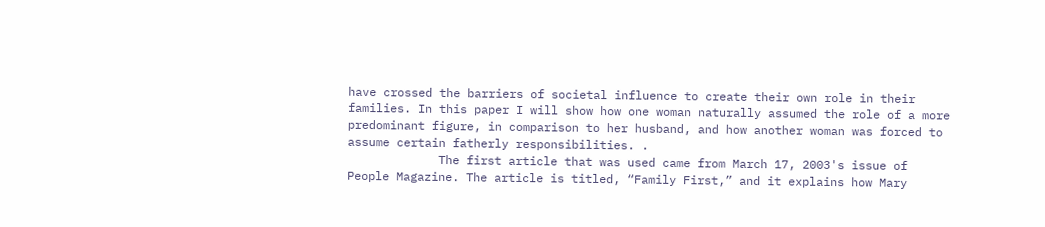have crossed the barriers of societal influence to create their own role in their families. In this paper I will show how one woman naturally assumed the role of a more predominant figure, in comparison to her husband, and how another woman was forced to assume certain fatherly responsibilities. .
             The first article that was used came from March 17, 2003's issue of People Magazine. The article is titled, “Family First,” and it explains how Mary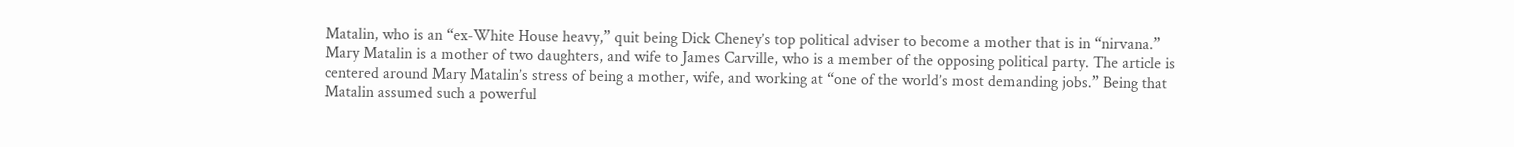Matalin, who is an “ex-White House heavy,” quit being Dick Cheney’s top political adviser to become a mother that is in “nirvana.” Mary Matalin is a mother of two daughters, and wife to James Carville, who is a member of the opposing political party. The article is centered around Mary Matalin’s stress of being a mother, wife, and working at “one of the world’s most demanding jobs.” Being that Matalin assumed such a powerful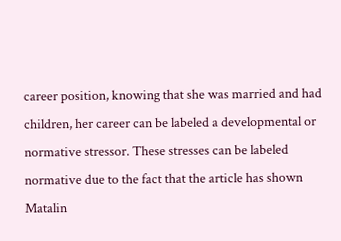career position, knowing that she was married and had children, her career can be labeled a developmental or normative stressor. These stresses can be labeled normative due to the fact that the article has shown Matalin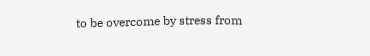to be overcome by stress from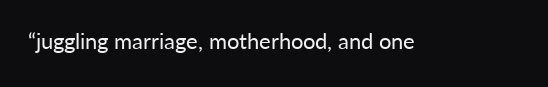“juggling marriage, motherhood, and one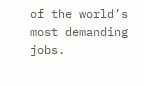of the world’s most demanding jobs.